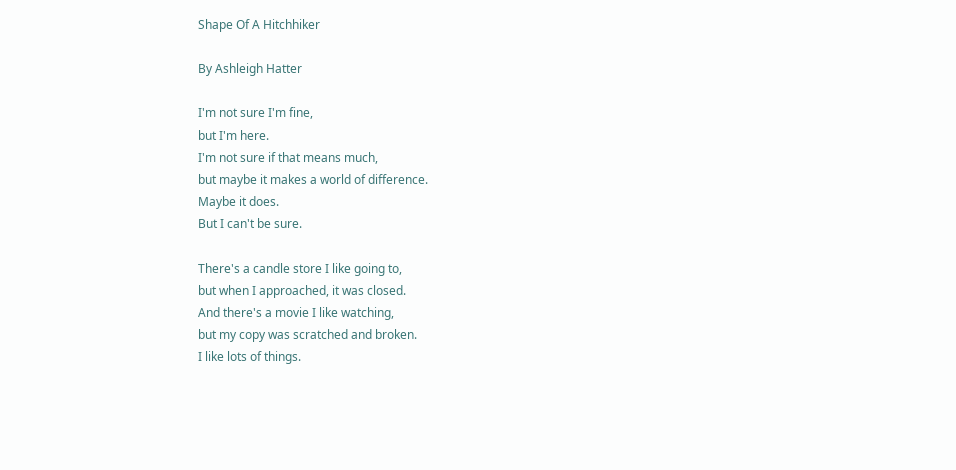Shape Of A Hitchhiker

By Ashleigh Hatter

I'm not sure I'm fine,
but I'm here.
I'm not sure if that means much,
but maybe it makes a world of difference.
Maybe it does.
But I can't be sure.

There's a candle store I like going to,
but when I approached, it was closed.
And there's a movie I like watching,
but my copy was scratched and broken.
I like lots of things.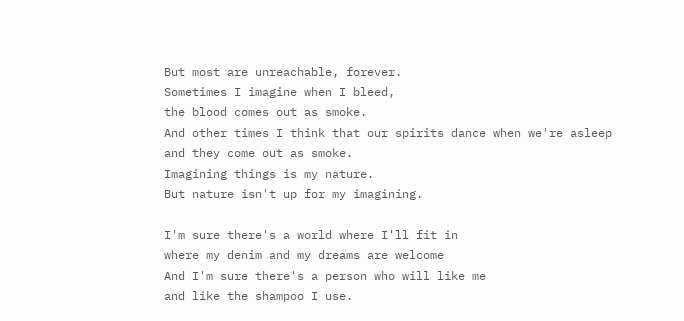But most are unreachable, forever.
Sometimes I imagine when I bleed,
the blood comes out as smoke.
And other times I think that our spirits dance when we're asleep
and they come out as smoke.
Imagining things is my nature.
But nature isn't up for my imagining.

I'm sure there's a world where I'll fit in
where my denim and my dreams are welcome
And I'm sure there's a person who will like me
and like the shampoo I use.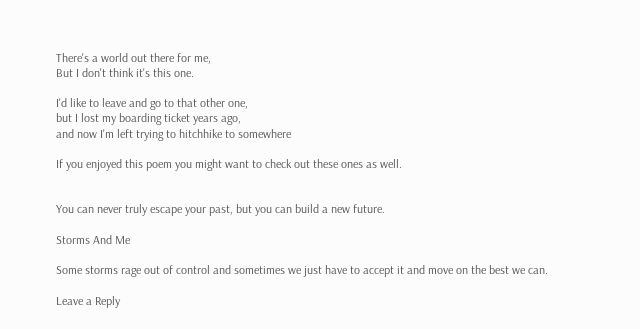There's a world out there for me,
But I don't think it's this one.

I'd like to leave and go to that other one,
but I lost my boarding ticket years ago,
and now I'm left trying to hitchhike to somewhere

If you enjoyed this poem you might want to check out these ones as well.


You can never truly escape your past, but you can build a new future.

Storms And Me

Some storms rage out of control and sometimes we just have to accept it and move on the best we can.

Leave a Reply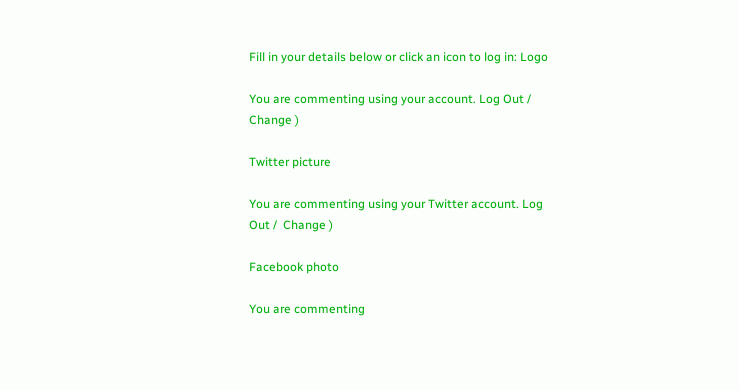Fill in your details below or click an icon to log in: Logo

You are commenting using your account. Log Out /  Change )

Twitter picture

You are commenting using your Twitter account. Log Out /  Change )

Facebook photo

You are commenting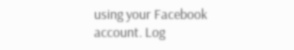using your Facebook account. Log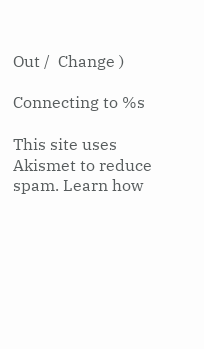Out /  Change )

Connecting to %s

This site uses Akismet to reduce spam. Learn how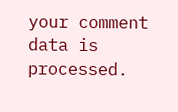your comment data is processed.